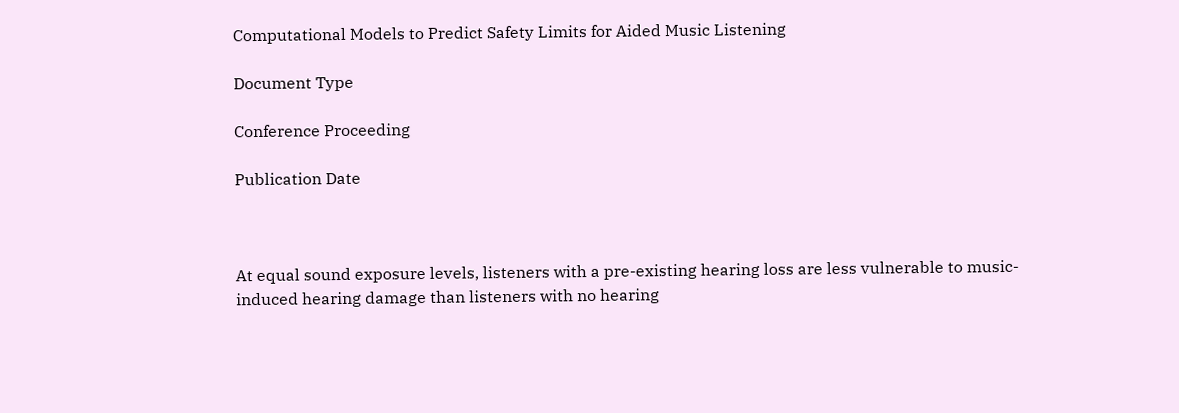Computational Models to Predict Safety Limits for Aided Music Listening

Document Type

Conference Proceeding

Publication Date



At equal sound exposure levels, listeners with a pre-existing hearing loss are less vulnerable to music-induced hearing damage than listeners with no hearing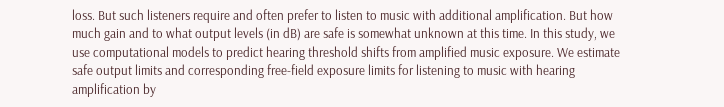loss. But such listeners require and often prefer to listen to music with additional amplification. But how much gain and to what output levels (in dB) are safe is somewhat unknown at this time. In this study, we use computational models to predict hearing threshold shifts from amplified music exposure. We estimate safe output limits and corresponding free-field exposure limits for listening to music with hearing amplification by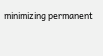minimizing permanent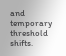and temporary threshold shifts.